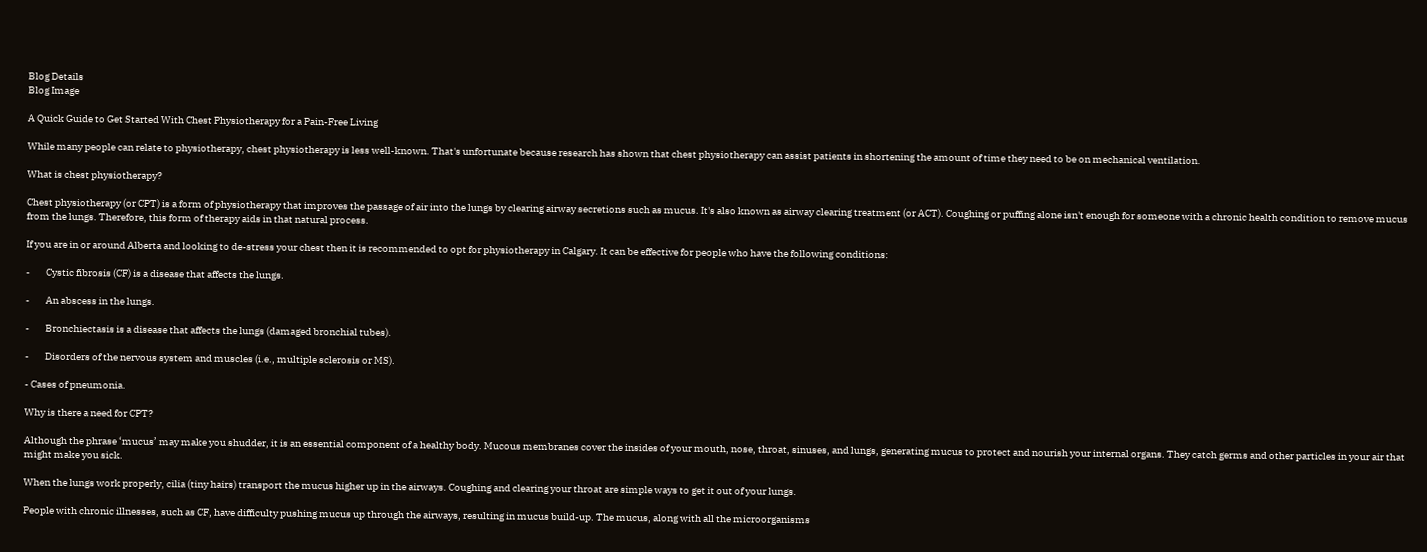Blog Details
Blog Image

A Quick Guide to Get Started With Chest Physiotherapy for a Pain-Free Living

While many people can relate to physiotherapy, chest physiotherapy is less well-known. That's unfortunate because research has shown that chest physiotherapy can assist patients in shortening the amount of time they need to be on mechanical ventilation.

What is chest physiotherapy?

Chest physiotherapy (or CPT) is a form of physiotherapy that improves the passage of air into the lungs by clearing airway secretions such as mucus. It's also known as airway clearing treatment (or ACT). Coughing or puffing alone isn't enough for someone with a chronic health condition to remove mucus from the lungs. Therefore, this form of therapy aids in that natural process.

If you are in or around Alberta and looking to de-stress your chest then it is recommended to opt for physiotherapy in Calgary. It can be effective for people who have the following conditions:

-        Cystic fibrosis (CF) is a disease that affects the lungs.

-        An abscess in the lungs.

-        Bronchiectasis is a disease that affects the lungs (damaged bronchial tubes).

-        Disorders of the nervous system and muscles (i.e., multiple sclerosis or MS).

- Cases of pneumonia.

Why is there a need for CPT?

Although the phrase ‘mucus’ may make you shudder, it is an essential component of a healthy body. Mucous membranes cover the insides of your mouth, nose, throat, sinuses, and lungs, generating mucus to protect and nourish your internal organs. They catch germs and other particles in your air that might make you sick.

When the lungs work properly, cilia (tiny hairs) transport the mucus higher up in the airways. Coughing and clearing your throat are simple ways to get it out of your lungs.

People with chronic illnesses, such as CF, have difficulty pushing mucus up through the airways, resulting in mucus build-up. The mucus, along with all the microorganisms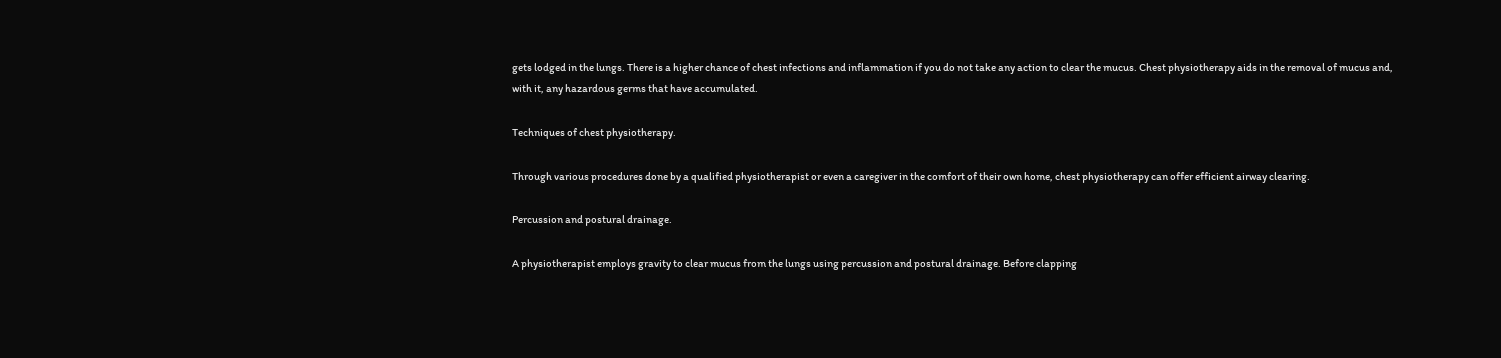gets lodged in the lungs. There is a higher chance of chest infections and inflammation if you do not take any action to clear the mucus. Chest physiotherapy aids in the removal of mucus and, with it, any hazardous germs that have accumulated.

Techniques of chest physiotherapy.

Through various procedures done by a qualified physiotherapist or even a caregiver in the comfort of their own home, chest physiotherapy can offer efficient airway clearing.

Percussion and postural drainage.

A physiotherapist employs gravity to clear mucus from the lungs using percussion and postural drainage. Before clapping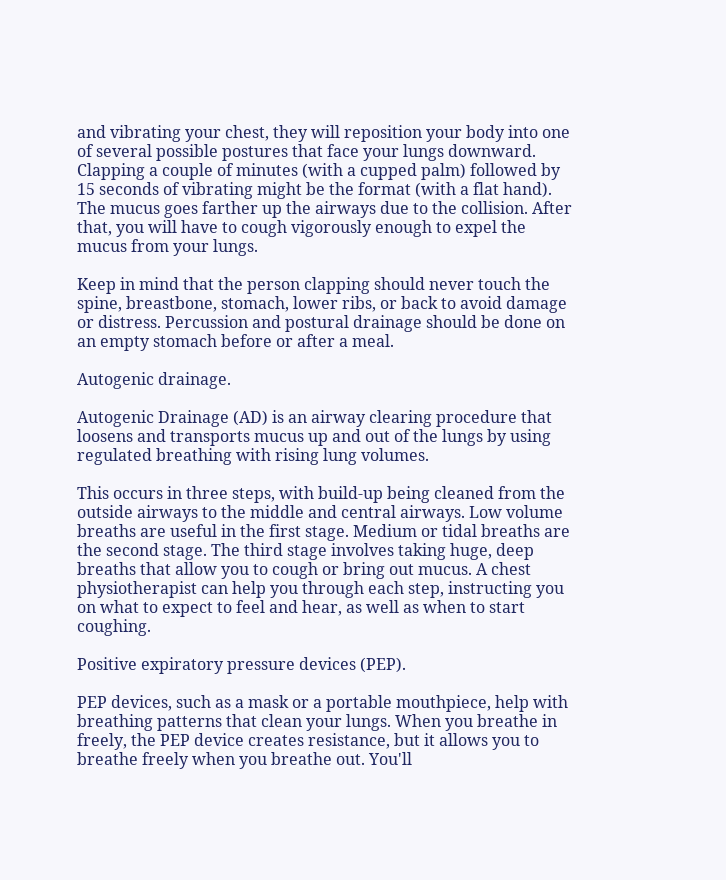and vibrating your chest, they will reposition your body into one of several possible postures that face your lungs downward. Clapping a couple of minutes (with a cupped palm) followed by 15 seconds of vibrating might be the format (with a flat hand). The mucus goes farther up the airways due to the collision. After that, you will have to cough vigorously enough to expel the mucus from your lungs.

Keep in mind that the person clapping should never touch the spine, breastbone, stomach, lower ribs, or back to avoid damage or distress. Percussion and postural drainage should be done on an empty stomach before or after a meal.

Autogenic drainage.

Autogenic Drainage (AD) is an airway clearing procedure that loosens and transports mucus up and out of the lungs by using regulated breathing with rising lung volumes.

This occurs in three steps, with build-up being cleaned from the outside airways to the middle and central airways. Low volume breaths are useful in the first stage. Medium or tidal breaths are the second stage. The third stage involves taking huge, deep breaths that allow you to cough or bring out mucus. A chest physiotherapist can help you through each step, instructing you on what to expect to feel and hear, as well as when to start coughing.

Positive expiratory pressure devices (PEP).

PEP devices, such as a mask or a portable mouthpiece, help with breathing patterns that clean your lungs. When you breathe in freely, the PEP device creates resistance, but it allows you to breathe freely when you breathe out. You'll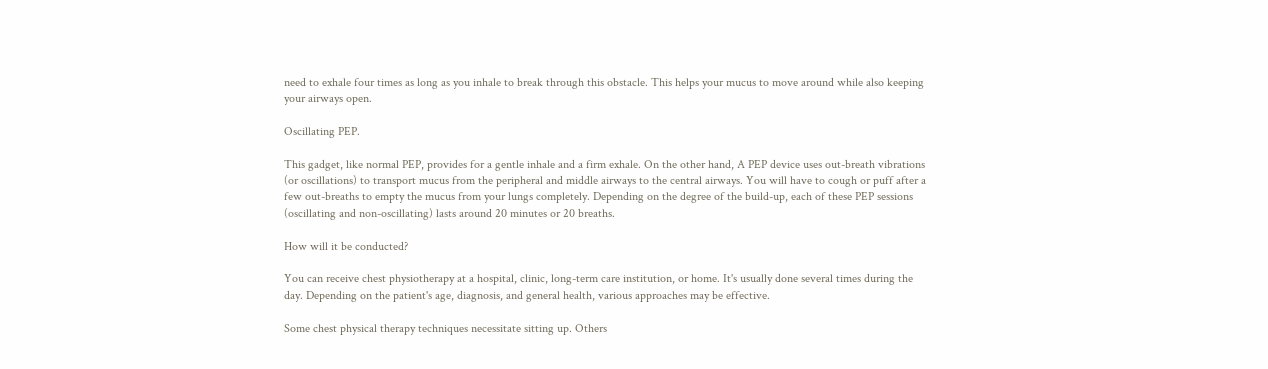need to exhale four times as long as you inhale to break through this obstacle. This helps your mucus to move around while also keeping your airways open.

Oscillating PEP.

This gadget, like normal PEP, provides for a gentle inhale and a firm exhale. On the other hand, A PEP device uses out-breath vibrations (or oscillations) to transport mucus from the peripheral and middle airways to the central airways. You will have to cough or puff after a few out-breaths to empty the mucus from your lungs completely. Depending on the degree of the build-up, each of these PEP sessions (oscillating and non-oscillating) lasts around 20 minutes or 20 breaths.

How will it be conducted?

You can receive chest physiotherapy at a hospital, clinic, long-term care institution, or home. It's usually done several times during the day. Depending on the patient's age, diagnosis, and general health, various approaches may be effective.

Some chest physical therapy techniques necessitate sitting up. Others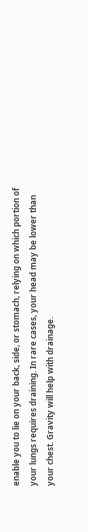enable you to lie on your back, side, or stomach, relying on which portion of your lungs requires draining. In rare cases, your head may be lower than your chest. Gravity will help with drainage.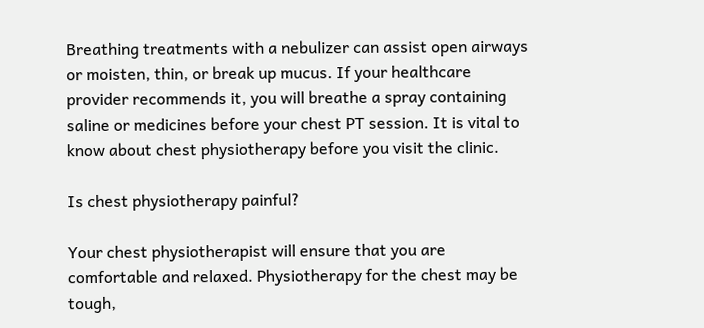Breathing treatments with a nebulizer can assist open airways or moisten, thin, or break up mucus. If your healthcare provider recommends it, you will breathe a spray containing saline or medicines before your chest PT session. It is vital to know about chest physiotherapy before you visit the clinic.

Is chest physiotherapy painful?

Your chest physiotherapist will ensure that you are comfortable and relaxed. Physiotherapy for the chest may be tough,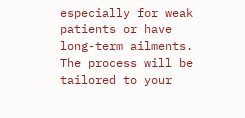especially for weak patients or have long-term ailments. The process will be tailored to your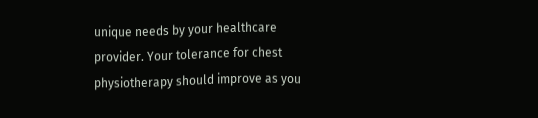unique needs by your healthcare provider. Your tolerance for chest physiotherapy should improve as you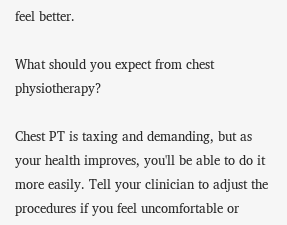feel better.

What should you expect from chest physiotherapy?

Chest PT is taxing and demanding, but as your health improves, you'll be able to do it more easily. Tell your clinician to adjust the procedures if you feel uncomfortable or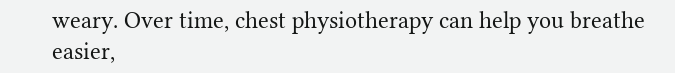weary. Over time, chest physiotherapy can help you breathe easier,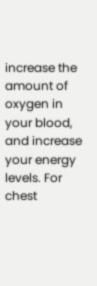increase the amount of oxygen in your blood, and increase your energy levels. For chest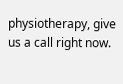physiotherapy, give us a call right now.